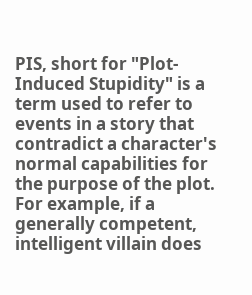PIS, short for "Plot-Induced Stupidity" is a term used to refer to events in a story that contradict a character's normal capabilities for the purpose of the plot. For example, if a generally competent, intelligent villain does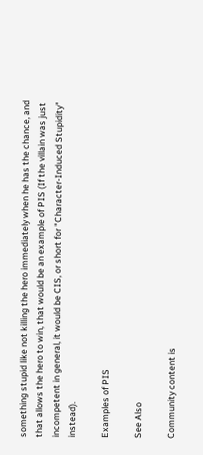something stupid like not killing the hero immediately when he has the chance, and that allows the hero to win, that would be an example of PIS (If the villain was just incompetent in general, it would be CIS, or short for "Character-Induced Stupidity" instead).

Examples of PIS

See Also

Community content is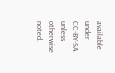available under CC-BY-SA unless otherwise noted.